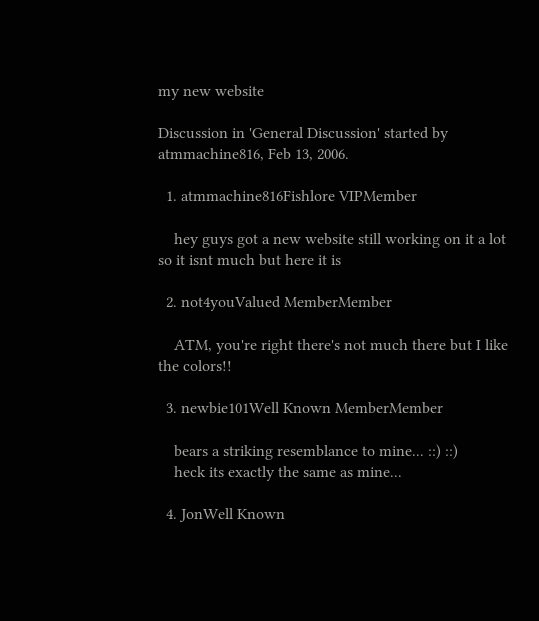my new website

Discussion in 'General Discussion' started by atmmachine816, Feb 13, 2006.

  1. atmmachine816Fishlore VIPMember

    hey guys got a new website still working on it a lot so it isnt much but here it is

  2. not4youValued MemberMember

    ATM, you're right there's not much there but I like the colors!!

  3. newbie101Well Known MemberMember

    bears a striking resemblance to mine... ::) ::)
    heck its exactly the same as mine...

  4. JonWell Known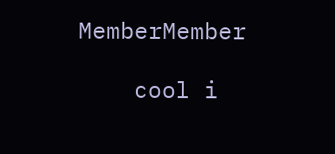MemberMember

    cool i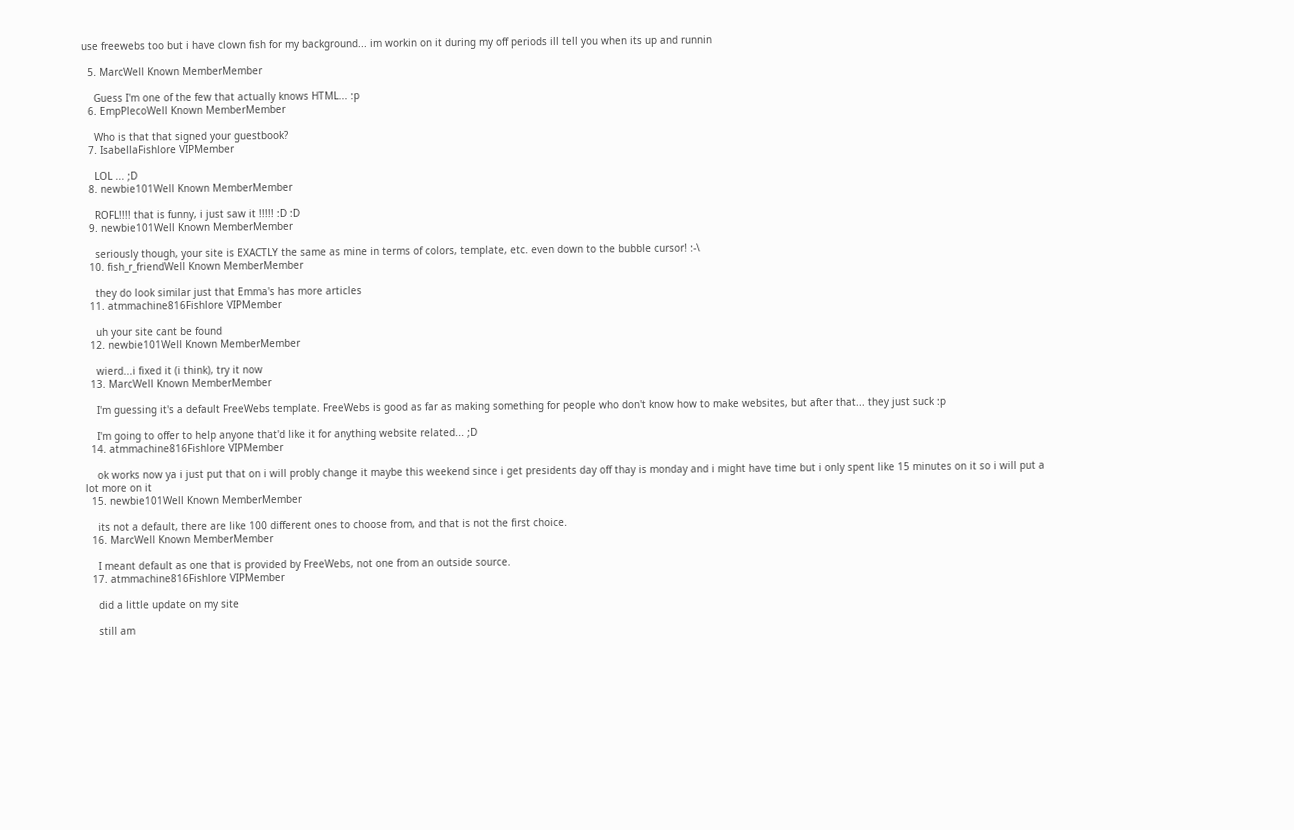use freewebs too but i have clown fish for my background... im workin on it during my off periods ill tell you when its up and runnin

  5. MarcWell Known MemberMember

    Guess I'm one of the few that actually knows HTML... :p
  6. EmpPlecoWell Known MemberMember

    Who is that that signed your guestbook?
  7. IsabellaFishlore VIPMember

    LOL ... ;D
  8. newbie101Well Known MemberMember

    ROFL!!!! that is funny, i just saw it !!!!! :D :D
  9. newbie101Well Known MemberMember

    seriously though, your site is EXACTLY the same as mine in terms of colors, template, etc. even down to the bubble cursor! :-\
  10. fish_r_friendWell Known MemberMember

    they do look similar just that Emma's has more articles
  11. atmmachine816Fishlore VIPMember

    uh your site cant be found
  12. newbie101Well Known MemberMember

    wierd...i fixed it (i think), try it now
  13. MarcWell Known MemberMember

    I'm guessing it's a default FreeWebs template. FreeWebs is good as far as making something for people who don't know how to make websites, but after that... they just suck :p

    I'm going to offer to help anyone that'd like it for anything website related... ;D
  14. atmmachine816Fishlore VIPMember

    ok works now ya i just put that on i will probly change it maybe this weekend since i get presidents day off thay is monday and i might have time but i only spent like 15 minutes on it so i will put a lot more on it
  15. newbie101Well Known MemberMember

    its not a default, there are like 100 different ones to choose from, and that is not the first choice.
  16. MarcWell Known MemberMember

    I meant default as one that is provided by FreeWebs, not one from an outside source.
  17. atmmachine816Fishlore VIPMember

    did a little update on my site

    still am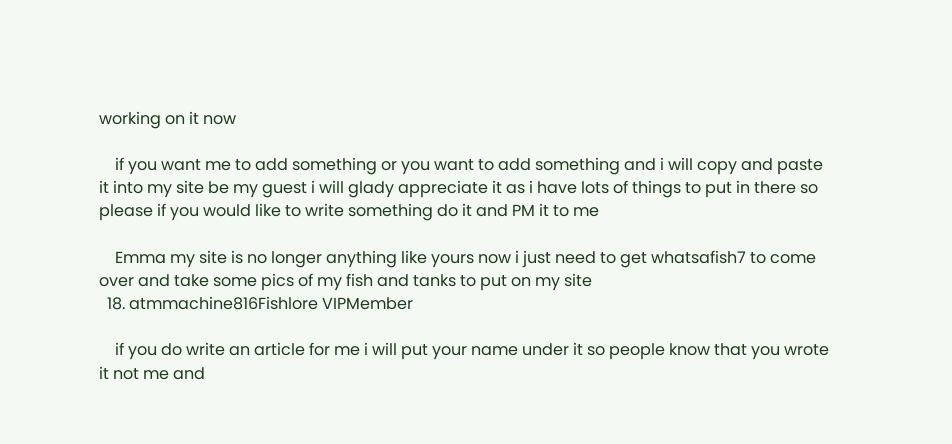working on it now

    if you want me to add something or you want to add something and i will copy and paste it into my site be my guest i will glady appreciate it as i have lots of things to put in there so please if you would like to write something do it and PM it to me

    Emma my site is no longer anything like yours now i just need to get whatsafish7 to come over and take some pics of my fish and tanks to put on my site
  18. atmmachine816Fishlore VIPMember

    if you do write an article for me i will put your name under it so people know that you wrote it not me and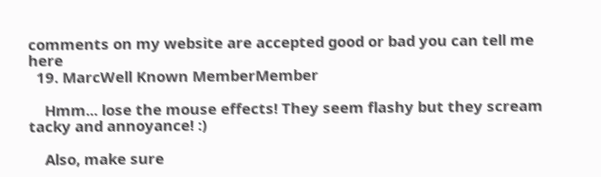comments on my website are accepted good or bad you can tell me here
  19. MarcWell Known MemberMember

    Hmm... lose the mouse effects! They seem flashy but they scream tacky and annoyance! :)

    Also, make sure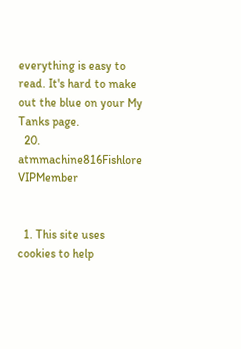everything is easy to read. It's hard to make out the blue on your My Tanks page.
  20. atmmachine816Fishlore VIPMember


  1. This site uses cookies to help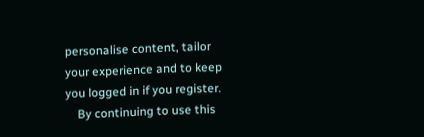personalise content, tailor your experience and to keep you logged in if you register.
    By continuing to use this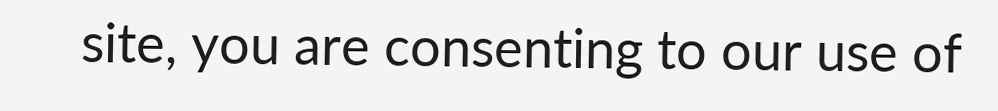site, you are consenting to our use of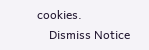cookies.
    Dismiss Notice